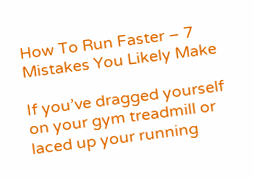How To Run Faster – 7 Mistakes You Likely Make

If you’ve dragged yourself on your gym treadmill or laced up your running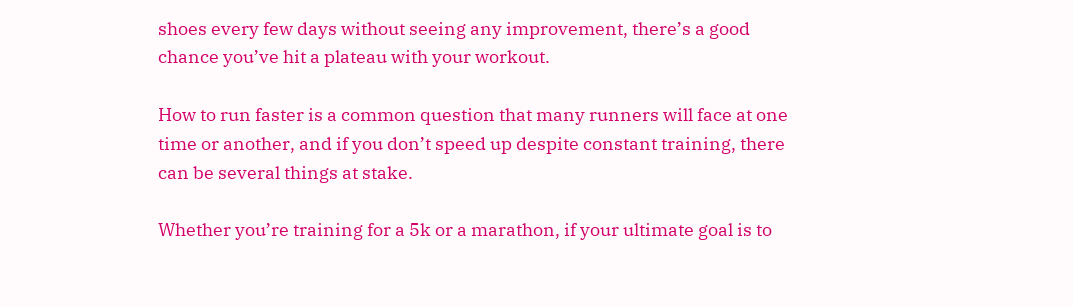shoes every few days without seeing any improvement, there’s a good chance you’ve hit a plateau with your workout.

How to run faster is a common question that many runners will face at one time or another, and if you don’t speed up despite constant training, there can be several things at stake.

Whether you’re training for a 5k or a marathon, if your ultimate goal is to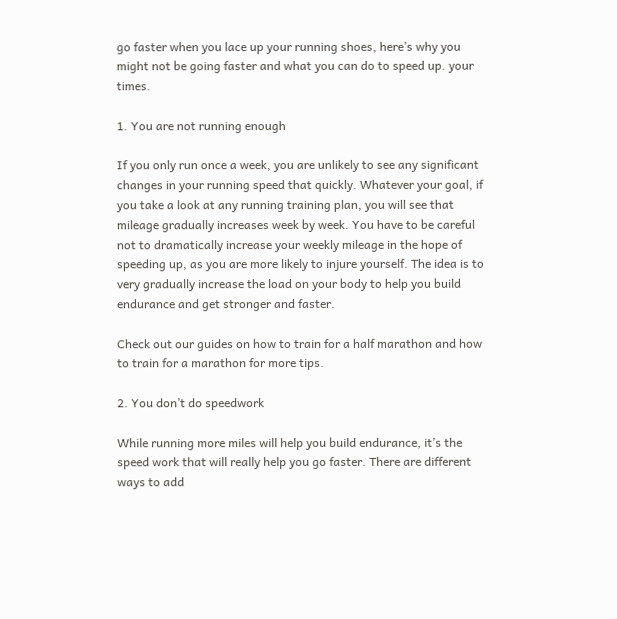go faster when you lace up your running shoes, here’s why you might not be going faster and what you can do to speed up. your times.

1. You are not running enough

If you only run once a week, you are unlikely to see any significant changes in your running speed that quickly. Whatever your goal, if you take a look at any running training plan, you will see that mileage gradually increases week by week. You have to be careful not to dramatically increase your weekly mileage in the hope of speeding up, as you are more likely to injure yourself. The idea is to very gradually increase the load on your body to help you build endurance and get stronger and faster.

Check out our guides on how to train for a half marathon and how to train for a marathon for more tips.

2. You don’t do speedwork

While running more miles will help you build endurance, it’s the speed work that will really help you go faster. There are different ways to add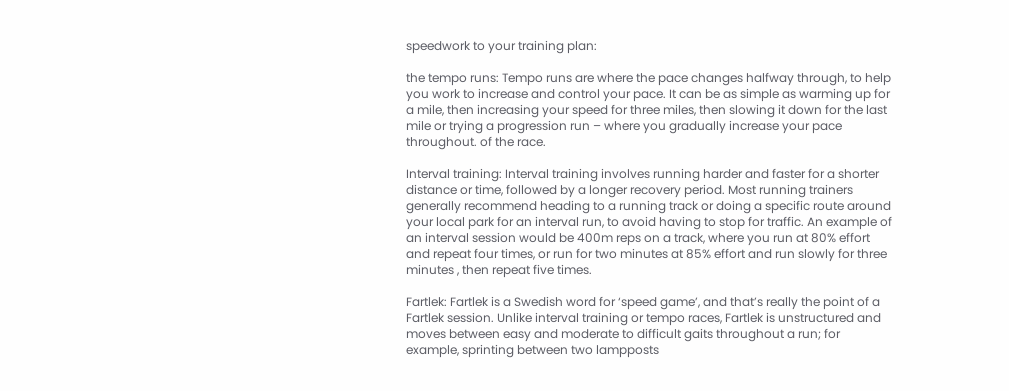speedwork to your training plan:

the tempo runs: Tempo runs are where the pace changes halfway through, to help you work to increase and control your pace. It can be as simple as warming up for a mile, then increasing your speed for three miles, then slowing it down for the last mile or trying a progression run – where you gradually increase your pace throughout. of the race.

Interval training: Interval training involves running harder and faster for a shorter distance or time, followed by a longer recovery period. Most running trainers generally recommend heading to a running track or doing a specific route around your local park for an interval run, to avoid having to stop for traffic. An example of an interval session would be 400m reps on a track, where you run at 80% effort and repeat four times, or run for two minutes at 85% effort and run slowly for three minutes , then repeat five times.

Fartlek: Fartlek is a Swedish word for ‘speed game’, and that’s really the point of a Fartlek session. Unlike interval training or tempo races, Fartlek is unstructured and moves between easy and moderate to difficult gaits throughout a run; for example, sprinting between two lampposts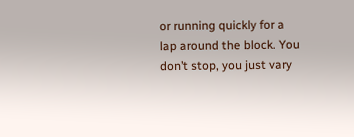or running quickly for a lap around the block. You don’t stop, you just vary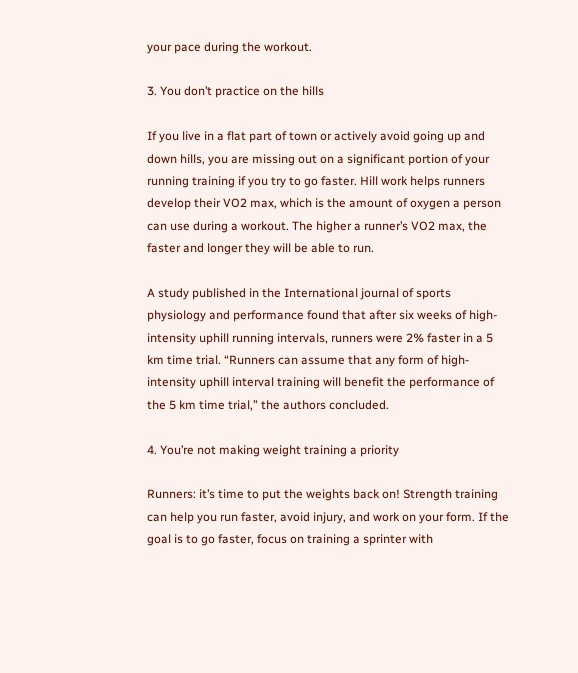your pace during the workout.

3. You don’t practice on the hills

If you live in a flat part of town or actively avoid going up and down hills, you are missing out on a significant portion of your running training if you try to go faster. Hill work helps runners develop their VO2 max, which is the amount of oxygen a person can use during a workout. The higher a runner’s VO2 max, the faster and longer they will be able to run.

A study published in the International journal of sports physiology and performance found that after six weeks of high-intensity uphill running intervals, runners were 2% faster in a 5 km time trial. “Runners can assume that any form of high-intensity uphill interval training will benefit the performance of the 5 km time trial,” the authors concluded.

4. You’re not making weight training a priority

Runners: it’s time to put the weights back on! Strength training can help you run faster, avoid injury, and work on your form. If the goal is to go faster, focus on training a sprinter with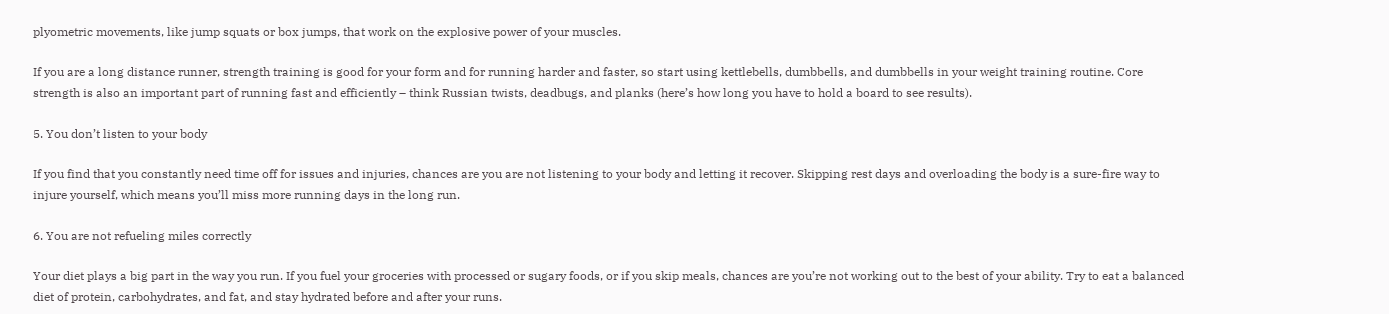plyometric movements, like jump squats or box jumps, that work on the explosive power of your muscles.

If you are a long distance runner, strength training is good for your form and for running harder and faster, so start using kettlebells, dumbbells, and dumbbells in your weight training routine. Core strength is also an important part of running fast and efficiently – think Russian twists, deadbugs, and planks (here’s how long you have to hold a board to see results).

5. You don’t listen to your body

If you find that you constantly need time off for issues and injuries, chances are you are not listening to your body and letting it recover. Skipping rest days and overloading the body is a sure-fire way to injure yourself, which means you’ll miss more running days in the long run.

6. You are not refueling miles correctly

Your diet plays a big part in the way you run. If you fuel your groceries with processed or sugary foods, or if you skip meals, chances are you’re not working out to the best of your ability. Try to eat a balanced diet of protein, carbohydrates, and fat, and stay hydrated before and after your runs.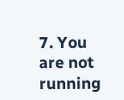7. You are not running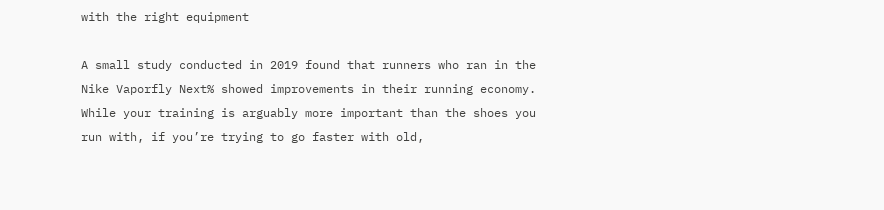with the right equipment

A small study conducted in 2019 found that runners who ran in the Nike Vaporfly Next% showed improvements in their running economy. While your training is arguably more important than the shoes you run with, if you’re trying to go faster with old,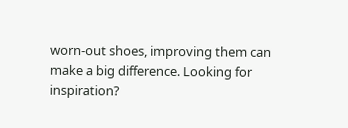worn-out shoes, improving them can make a big difference. Looking for inspiration?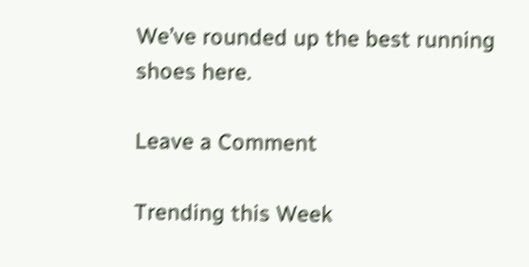We’ve rounded up the best running shoes here.

Leave a Comment

Trending this Week